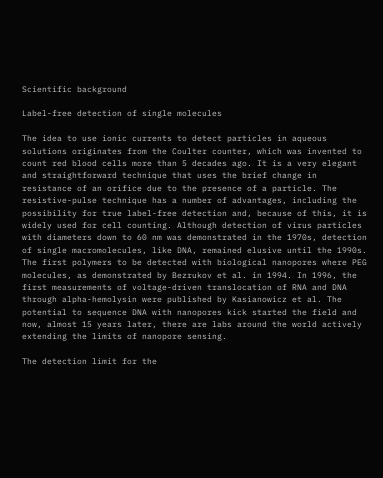Scientific background

Label-free detection of single molecules

The idea to use ionic currents to detect particles in aqueous solutions originates from the Coulter counter, which was invented to count red blood cells more than 5 decades ago. It is a very elegant and straightforward technique that uses the brief change in resistance of an orifice due to the presence of a particle. The resistive-pulse technique has a number of advantages, including the possibility for true label-free detection and, because of this, it is widely used for cell counting. Although detection of virus particles with diameters down to 60 nm was demonstrated in the 1970s, detection of single macromolecules, like DNA, remained elusive until the 1990s. The first polymers to be detected with biological nanopores where PEG molecules, as demonstrated by Bezrukov et al. in 1994. In 1996, the first measurements of voltage-driven translocation of RNA and DNA through alpha-hemolysin were published by Kasianowicz et al. The potential to sequence DNA with nanopores kick started the field and now, almost 15 years later, there are labs around the world actively extending the limits of nanopore sensing.

The detection limit for the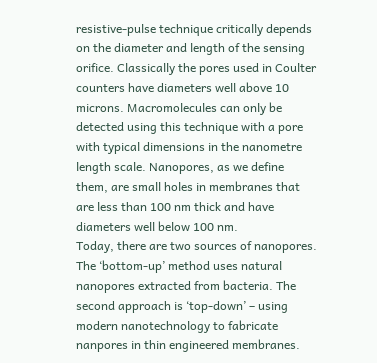resistive-pulse technique critically depends on the diameter and length of the sensing orifice. Classically the pores used in Coulter counters have diameters well above 10 microns. Macromolecules can only be detected using this technique with a pore with typical dimensions in the nanometre length scale. Nanopores, as we define them, are small holes in membranes that are less than 100 nm thick and have diameters well below 100 nm.
Today, there are two sources of nanopores. The ‘bottom-up’ method uses natural nanopores extracted from bacteria. The second approach is ‘top-down’ – using modern nanotechnology to fabricate nanpores in thin engineered membranes.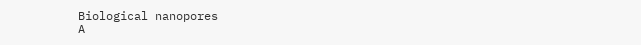Biological nanopores
A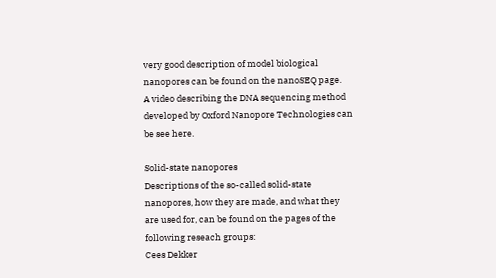very good description of model biological nanopores can be found on the nanoSEQ page.
A video describing the DNA sequencing method developed by Oxford Nanopore Technologies can be see here.

Solid-state nanopores
Descriptions of the so-called solid-state nanopores, how they are made, and what they are used for, can be found on the pages of the following reseach groups:
Cees Dekker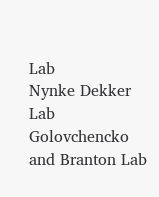Lab
Nynke Dekker Lab
Golovchencko and Branton Lab